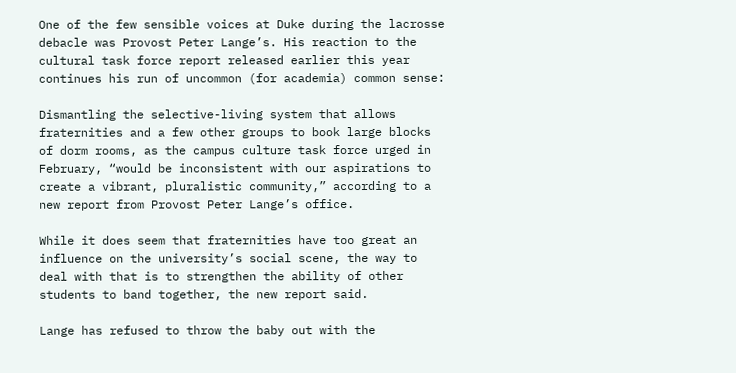One of the few sensible voices at Duke during the lacrosse debacle was Provost Peter Lange’s. His reaction to the cultural task force report released earlier this year continues his run of uncommon (for academia) common sense:

Dismantling the selective-living system that allows fraternities and a few other groups to book large blocks of dorm rooms, as the campus culture task force urged in February, “would be inconsistent with our aspirations to create a vibrant, pluralistic community,” according to a new report from Provost Peter Lange’s office.

While it does seem that fraternities have too great an influence on the university’s social scene, the way to deal with that is to strengthen the ability of other students to band together, the new report said.

Lange has refused to throw the baby out with the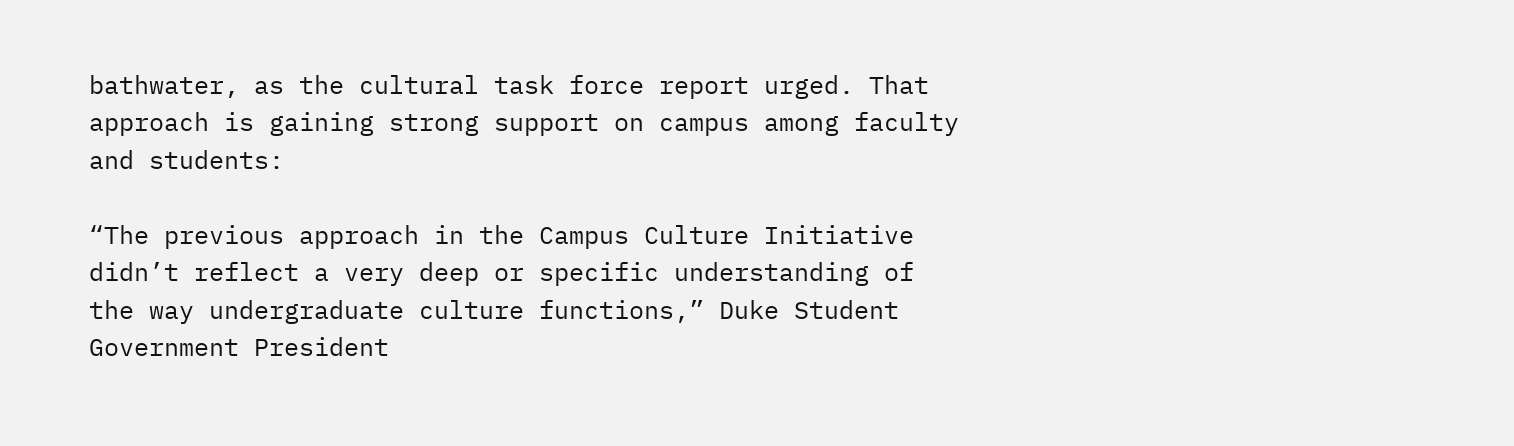bathwater, as the cultural task force report urged. That approach is gaining strong support on campus among faculty and students:

“The previous approach in the Campus Culture Initiative didn’t reflect a very deep or specific understanding of the way undergraduate culture functions,” Duke Student Government President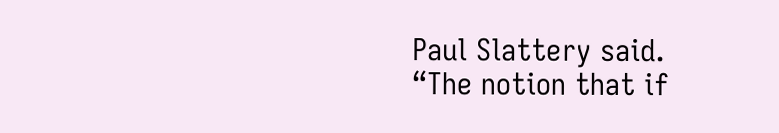Paul Slattery said. “The notion that if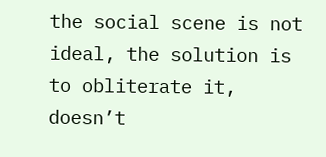the social scene is not ideal, the solution is to obliterate it, doesn’t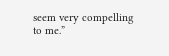seem very compelling to me.”